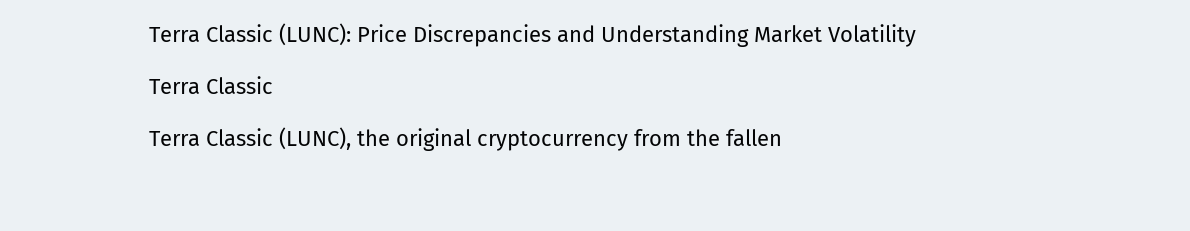Terra Classic (LUNC): Price Discrepancies and Understanding Market Volatility

Terra Classic

Terra Classic (LUNC), the original cryptocurrency from the fallen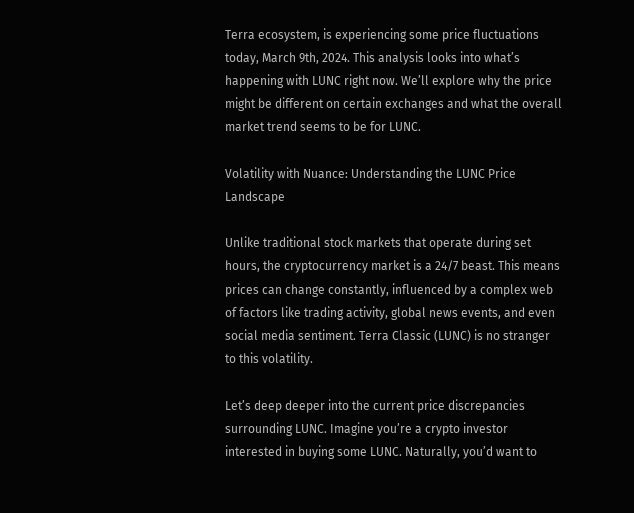Terra ecosystem, is experiencing some price fluctuations today, March 9th, 2024. This analysis looks into what’s happening with LUNC right now. We’ll explore why the price might be different on certain exchanges and what the overall market trend seems to be for LUNC.

Volatility with Nuance: Understanding the LUNC Price Landscape

Unlike traditional stock markets that operate during set hours, the cryptocurrency market is a 24/7 beast. This means prices can change constantly, influenced by a complex web of factors like trading activity, global news events, and even social media sentiment. Terra Classic (LUNC) is no stranger to this volatility.

Let’s deep deeper into the current price discrepancies surrounding LUNC. Imagine you’re a crypto investor interested in buying some LUNC. Naturally, you’d want to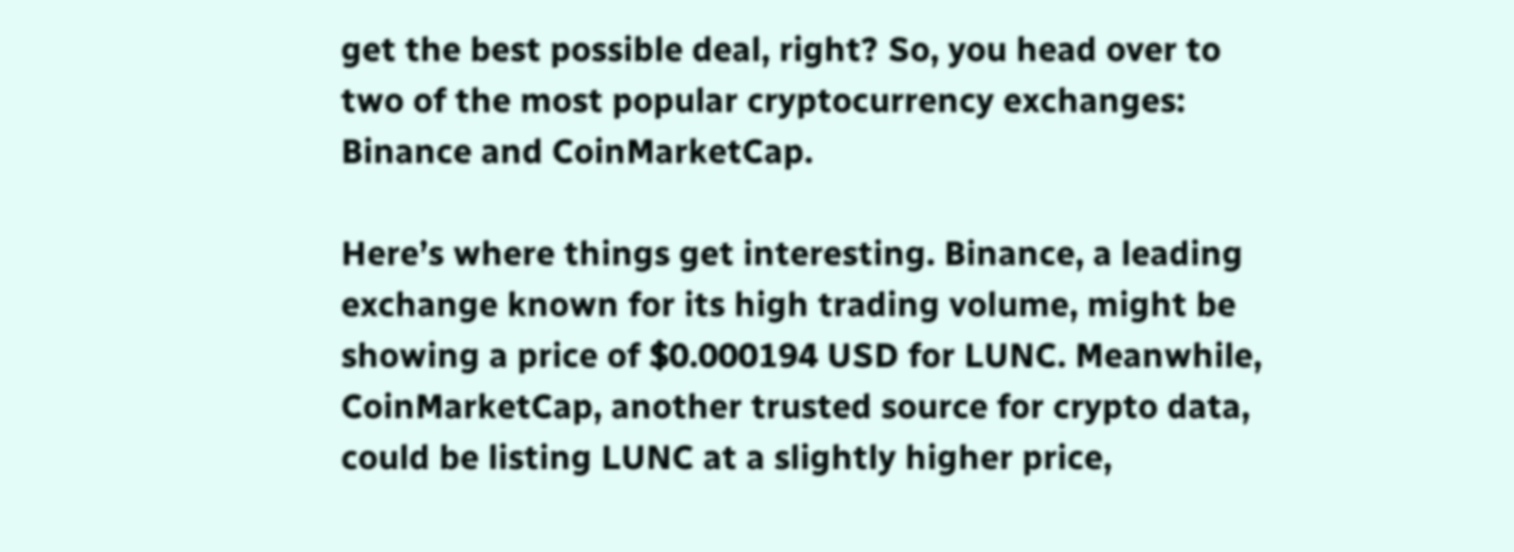get the best possible deal, right? So, you head over to two of the most popular cryptocurrency exchanges: Binance and CoinMarketCap.

Here’s where things get interesting. Binance, a leading exchange known for its high trading volume, might be showing a price of $0.000194 USD for LUNC. Meanwhile, CoinMarketCap, another trusted source for crypto data, could be listing LUNC at a slightly higher price,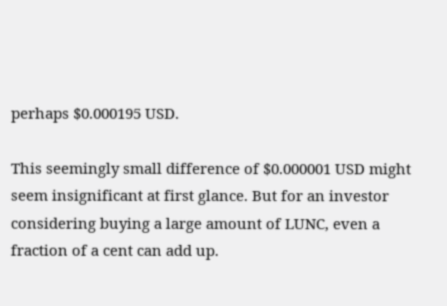perhaps $0.000195 USD.

This seemingly small difference of $0.000001 USD might seem insignificant at first glance. But for an investor considering buying a large amount of LUNC, even a fraction of a cent can add up.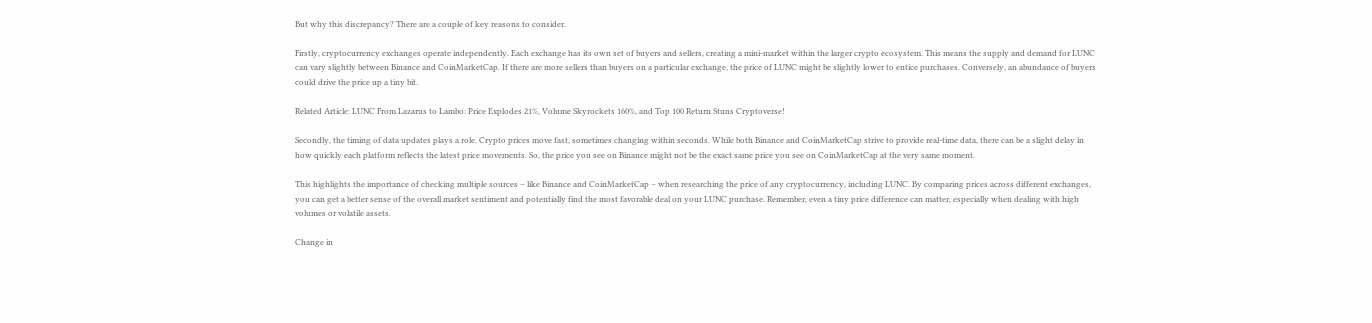But why this discrepancy? There are a couple of key reasons to consider.

Firstly, cryptocurrency exchanges operate independently. Each exchange has its own set of buyers and sellers, creating a mini-market within the larger crypto ecosystem. This means the supply and demand for LUNC can vary slightly between Binance and CoinMarketCap. If there are more sellers than buyers on a particular exchange, the price of LUNC might be slightly lower to entice purchases. Conversely, an abundance of buyers could drive the price up a tiny bit.

Related Article: LUNC From Lazarus to Lambo: Price Explodes 21%, Volume Skyrockets 160%, and Top 100 Return Stuns Cryptoverse!

Secondly, the timing of data updates plays a role. Crypto prices move fast, sometimes changing within seconds. While both Binance and CoinMarketCap strive to provide real-time data, there can be a slight delay in how quickly each platform reflects the latest price movements. So, the price you see on Binance might not be the exact same price you see on CoinMarketCap at the very same moment.

This highlights the importance of checking multiple sources – like Binance and CoinMarketCap – when researching the price of any cryptocurrency, including LUNC. By comparing prices across different exchanges, you can get a better sense of the overall market sentiment and potentially find the most favorable deal on your LUNC purchase. Remember, even a tiny price difference can matter, especially when dealing with high volumes or volatile assets.

Change in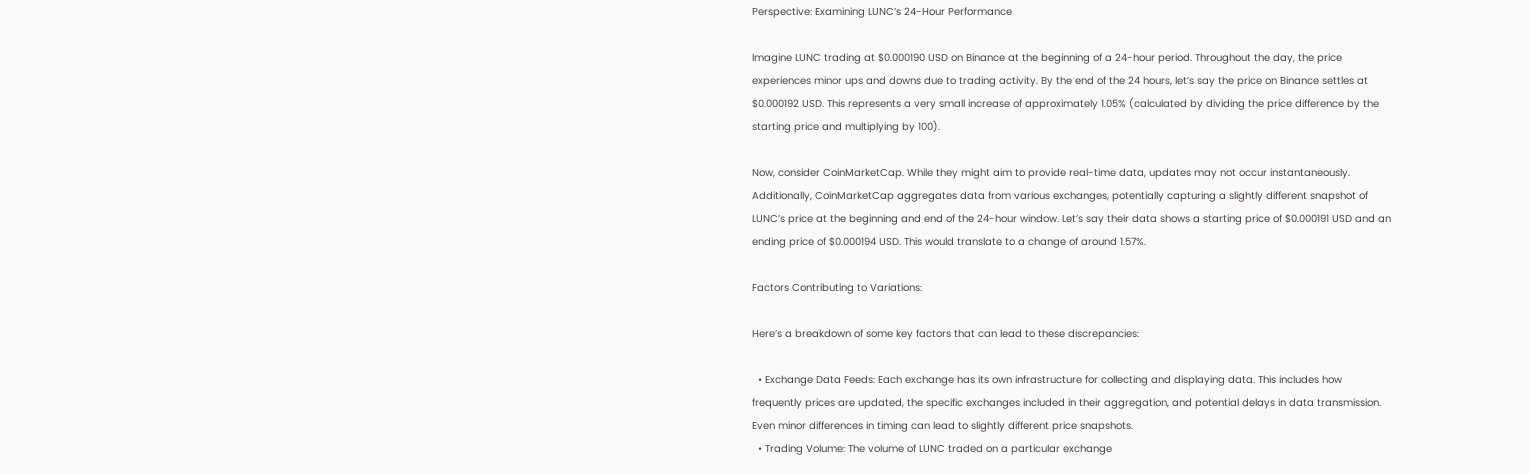Perspective: Examining LUNC’s 24-Hour Performance

Imagine LUNC trading at $0.000190 USD on Binance at the beginning of a 24-hour period. Throughout the day, the price experiences minor ups and downs due to trading activity. By the end of the 24 hours, let’s say the price on Binance settles at $0.000192 USD. This represents a very small increase of approximately 1.05% (calculated by dividing the price difference by the starting price and multiplying by 100).

Now, consider CoinMarketCap. While they might aim to provide real-time data, updates may not occur instantaneously. Additionally, CoinMarketCap aggregates data from various exchanges, potentially capturing a slightly different snapshot of LUNC’s price at the beginning and end of the 24-hour window. Let’s say their data shows a starting price of $0.000191 USD and an ending price of $0.000194 USD. This would translate to a change of around 1.57%.

Factors Contributing to Variations:

Here’s a breakdown of some key factors that can lead to these discrepancies:

  • Exchange Data Feeds: Each exchange has its own infrastructure for collecting and displaying data. This includes how frequently prices are updated, the specific exchanges included in their aggregation, and potential delays in data transmission. Even minor differences in timing can lead to slightly different price snapshots.
  • Trading Volume: The volume of LUNC traded on a particular exchange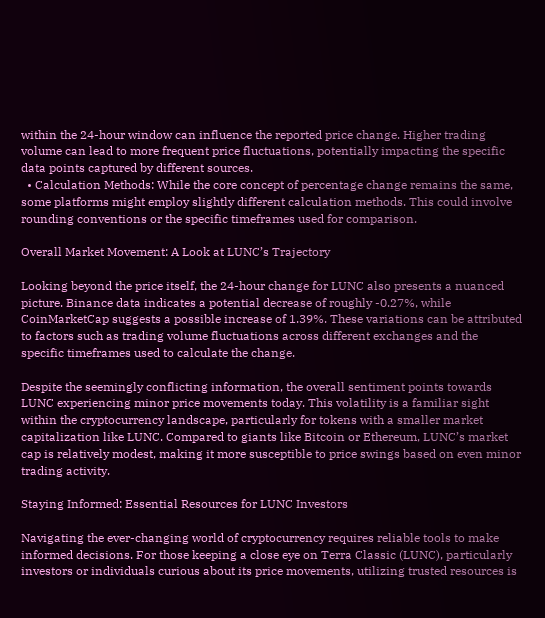within the 24-hour window can influence the reported price change. Higher trading volume can lead to more frequent price fluctuations, potentially impacting the specific data points captured by different sources.
  • Calculation Methods: While the core concept of percentage change remains the same, some platforms might employ slightly different calculation methods. This could involve rounding conventions or the specific timeframes used for comparison.

Overall Market Movement: A Look at LUNC’s Trajectory

Looking beyond the price itself, the 24-hour change for LUNC also presents a nuanced picture. Binance data indicates a potential decrease of roughly -0.27%, while CoinMarketCap suggests a possible increase of 1.39%. These variations can be attributed to factors such as trading volume fluctuations across different exchanges and the specific timeframes used to calculate the change.

Despite the seemingly conflicting information, the overall sentiment points towards LUNC experiencing minor price movements today. This volatility is a familiar sight within the cryptocurrency landscape, particularly for tokens with a smaller market capitalization like LUNC. Compared to giants like Bitcoin or Ethereum, LUNC’s market cap is relatively modest, making it more susceptible to price swings based on even minor trading activity.

Staying Informed: Essential Resources for LUNC Investors

Navigating the ever-changing world of cryptocurrency requires reliable tools to make informed decisions. For those keeping a close eye on Terra Classic (LUNC), particularly investors or individuals curious about its price movements, utilizing trusted resources is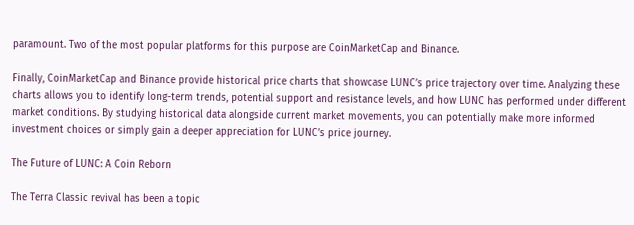paramount. Two of the most popular platforms for this purpose are CoinMarketCap and Binance.

Finally, CoinMarketCap and Binance provide historical price charts that showcase LUNC’s price trajectory over time. Analyzing these charts allows you to identify long-term trends, potential support and resistance levels, and how LUNC has performed under different market conditions. By studying historical data alongside current market movements, you can potentially make more informed investment choices or simply gain a deeper appreciation for LUNC’s price journey.

The Future of LUNC: A Coin Reborn

The Terra Classic revival has been a topic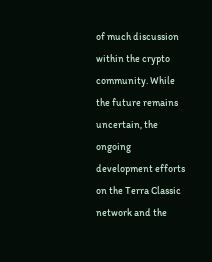of much discussion within the crypto community. While the future remains uncertain, the ongoing development efforts on the Terra Classic network and the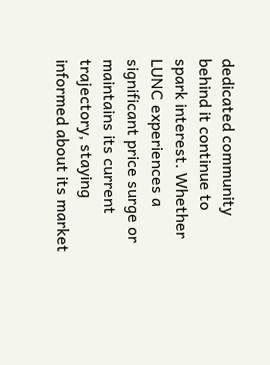dedicated community behind it continue to spark interest. Whether LUNC experiences a significant price surge or maintains its current trajectory, staying informed about its market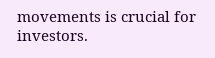movements is crucial for investors.